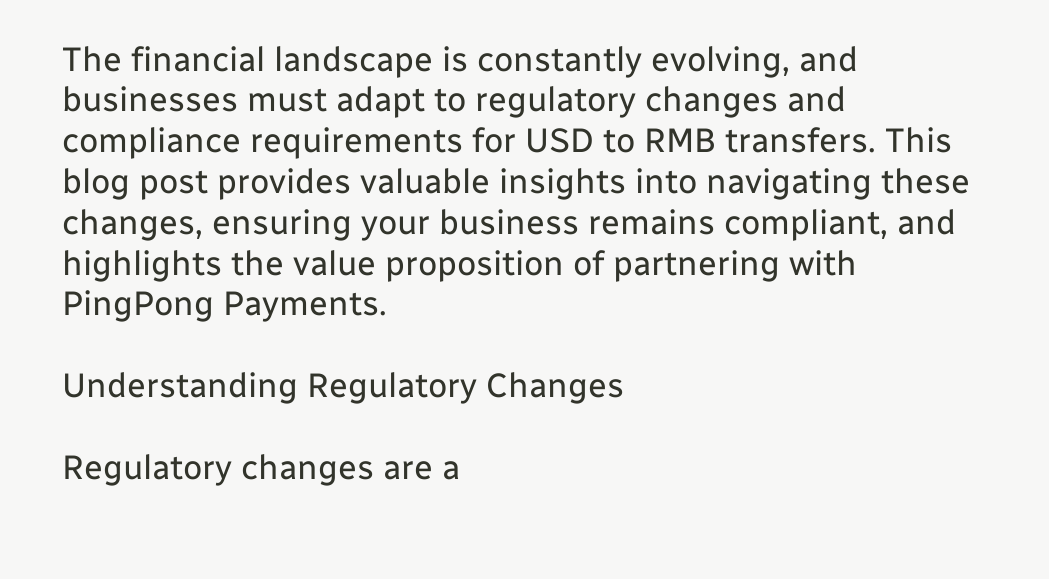The financial landscape is constantly evolving, and businesses must adapt to regulatory changes and compliance requirements for USD to RMB transfers. This blog post provides valuable insights into navigating these changes, ensuring your business remains compliant, and highlights the value proposition of partnering with PingPong Payments.

Understanding Regulatory Changes

Regulatory changes are a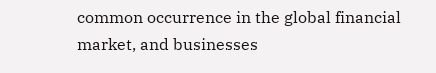common occurrence in the global financial market, and businesses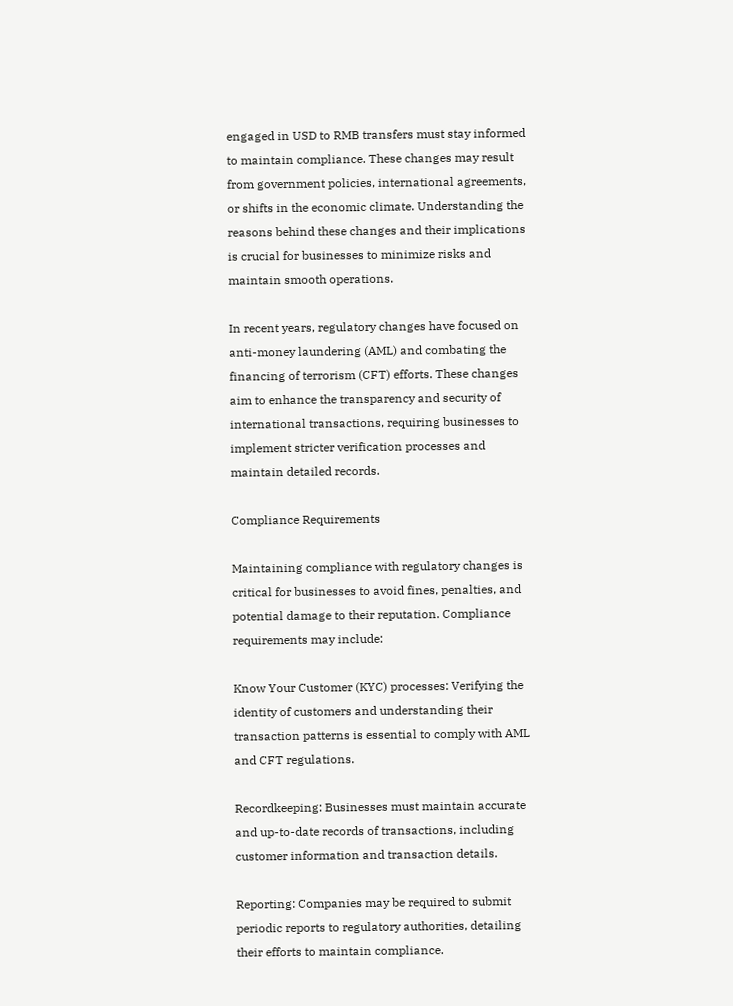engaged in USD to RMB transfers must stay informed to maintain compliance. These changes may result from government policies, international agreements, or shifts in the economic climate. Understanding the reasons behind these changes and their implications is crucial for businesses to minimize risks and maintain smooth operations.

In recent years, regulatory changes have focused on anti-money laundering (AML) and combating the financing of terrorism (CFT) efforts. These changes aim to enhance the transparency and security of international transactions, requiring businesses to implement stricter verification processes and maintain detailed records.

Compliance Requirements

Maintaining compliance with regulatory changes is critical for businesses to avoid fines, penalties, and potential damage to their reputation. Compliance requirements may include:

Know Your Customer (KYC) processes: Verifying the identity of customers and understanding their transaction patterns is essential to comply with AML and CFT regulations.

Recordkeeping: Businesses must maintain accurate and up-to-date records of transactions, including customer information and transaction details.

Reporting: Companies may be required to submit periodic reports to regulatory authorities, detailing their efforts to maintain compliance.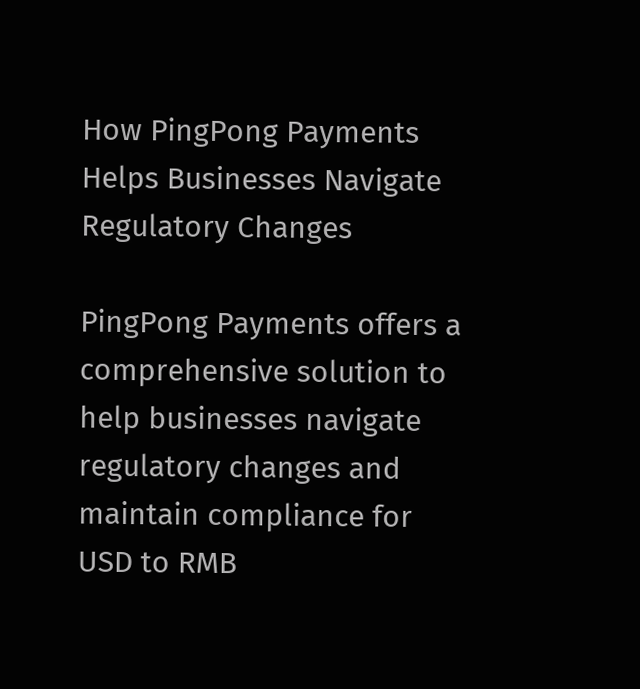How PingPong Payments Helps Businesses Navigate Regulatory Changes

PingPong Payments offers a comprehensive solution to help businesses navigate regulatory changes and maintain compliance for USD to RMB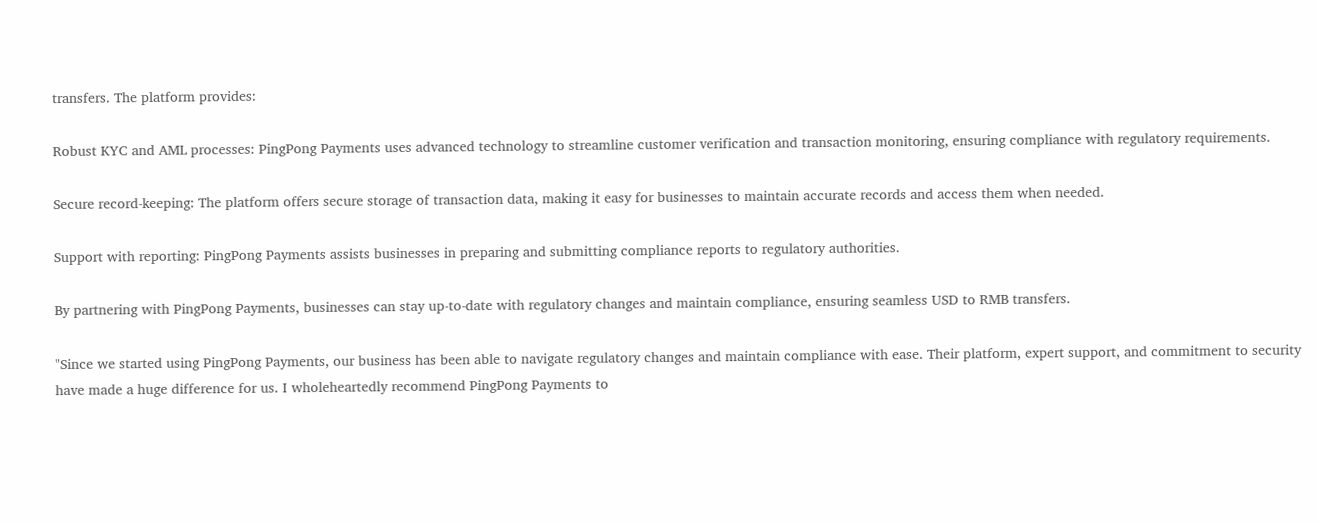transfers. The platform provides:

Robust KYC and AML processes: PingPong Payments uses advanced technology to streamline customer verification and transaction monitoring, ensuring compliance with regulatory requirements.

Secure record-keeping: The platform offers secure storage of transaction data, making it easy for businesses to maintain accurate records and access them when needed.

Support with reporting: PingPong Payments assists businesses in preparing and submitting compliance reports to regulatory authorities.

By partnering with PingPong Payments, businesses can stay up-to-date with regulatory changes and maintain compliance, ensuring seamless USD to RMB transfers.

"Since we started using PingPong Payments, our business has been able to navigate regulatory changes and maintain compliance with ease. Their platform, expert support, and commitment to security have made a huge difference for us. I wholeheartedly recommend PingPong Payments to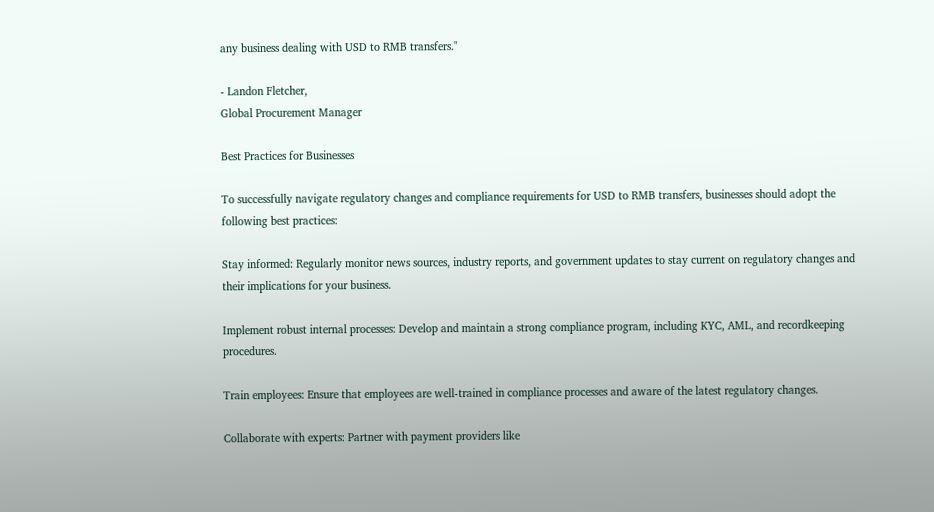any business dealing with USD to RMB transfers."

- Landon Fletcher,
Global Procurement Manager

Best Practices for Businesses

To successfully navigate regulatory changes and compliance requirements for USD to RMB transfers, businesses should adopt the following best practices:

Stay informed: Regularly monitor news sources, industry reports, and government updates to stay current on regulatory changes and their implications for your business.

Implement robust internal processes: Develop and maintain a strong compliance program, including KYC, AML, and recordkeeping procedures.

Train employees: Ensure that employees are well-trained in compliance processes and aware of the latest regulatory changes.

Collaborate with experts: Partner with payment providers like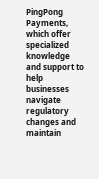PingPong Payments, which offer specialized knowledge and support to help businesses navigate regulatory changes and maintain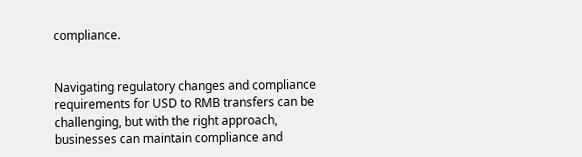compliance.


Navigating regulatory changes and compliance requirements for USD to RMB transfers can be challenging, but with the right approach, businesses can maintain compliance and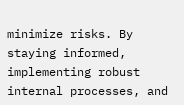minimize risks. By staying informed, implementing robust internal processes, and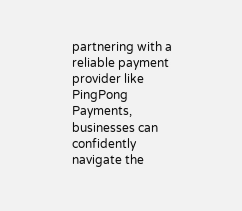partnering with a reliable payment provider like PingPong Payments, businesses can confidently navigate the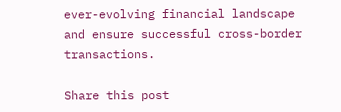ever-evolving financial landscape and ensure successful cross-border transactions.

Share this post